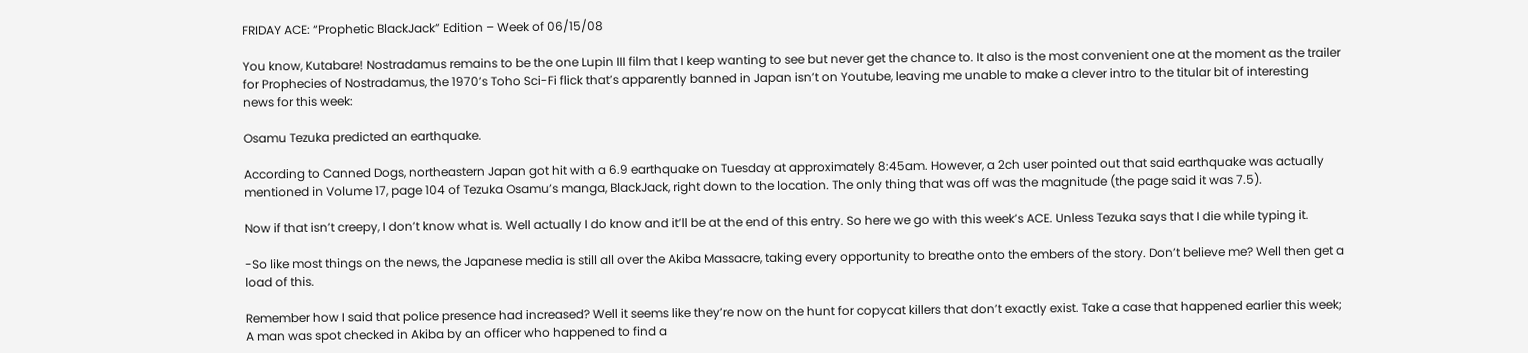FRIDAY ACE: “Prophetic BlackJack” Edition – Week of 06/15/08

You know, Kutabare! Nostradamus remains to be the one Lupin III film that I keep wanting to see but never get the chance to. It also is the most convenient one at the moment as the trailer for Prophecies of Nostradamus, the 1970’s Toho Sci-Fi flick that’s apparently banned in Japan isn’t on Youtube, leaving me unable to make a clever intro to the titular bit of interesting news for this week:

Osamu Tezuka predicted an earthquake.

According to Canned Dogs, northeastern Japan got hit with a 6.9 earthquake on Tuesday at approximately 8:45am. However, a 2ch user pointed out that said earthquake was actually mentioned in Volume 17, page 104 of Tezuka Osamu’s manga, BlackJack, right down to the location. The only thing that was off was the magnitude (the page said it was 7.5).

Now if that isn’t creepy, I don’t know what is. Well actually I do know and it’ll be at the end of this entry. So here we go with this week’s ACE. Unless Tezuka says that I die while typing it.

-So like most things on the news, the Japanese media is still all over the Akiba Massacre, taking every opportunity to breathe onto the embers of the story. Don’t believe me? Well then get a load of this.

Remember how I said that police presence had increased? Well it seems like they’re now on the hunt for copycat killers that don’t exactly exist. Take a case that happened earlier this week; A man was spot checked in Akiba by an officer who happened to find a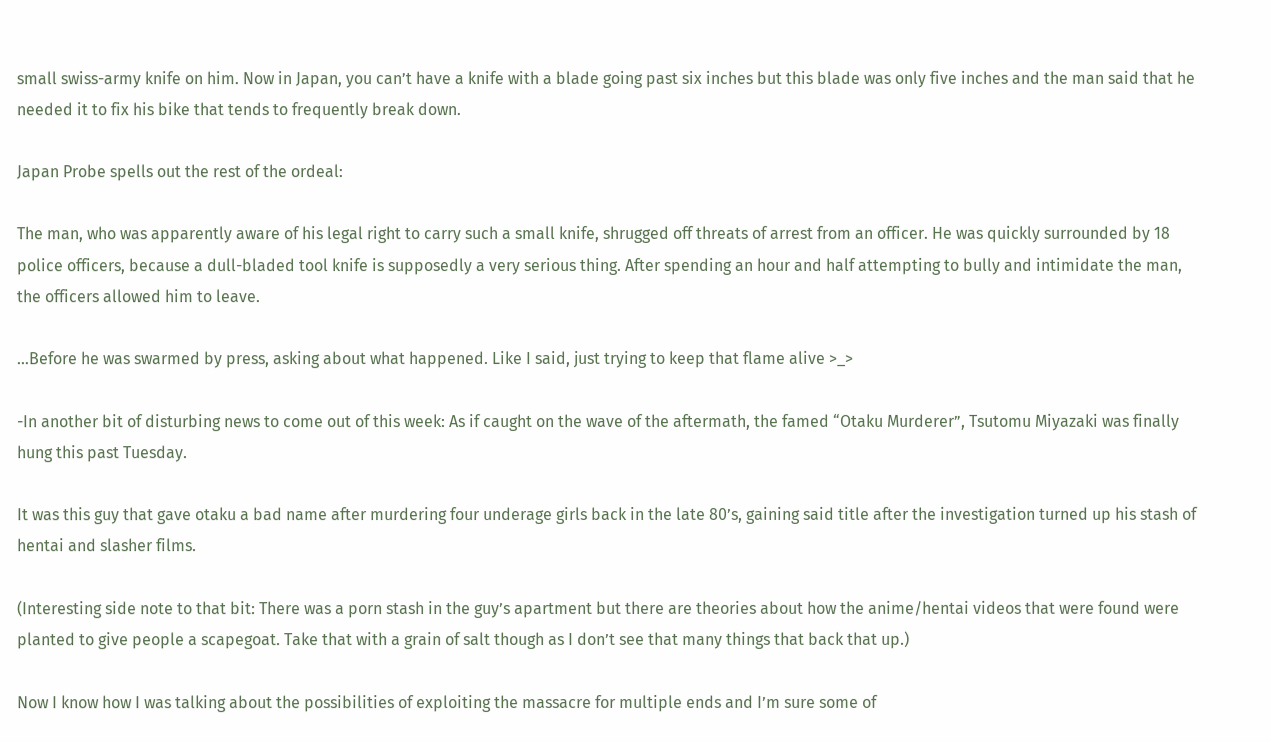small swiss-army knife on him. Now in Japan, you can’t have a knife with a blade going past six inches but this blade was only five inches and the man said that he needed it to fix his bike that tends to frequently break down.

Japan Probe spells out the rest of the ordeal:

The man, who was apparently aware of his legal right to carry such a small knife, shrugged off threats of arrest from an officer. He was quickly surrounded by 18 police officers, because a dull-bladed tool knife is supposedly a very serious thing. After spending an hour and half attempting to bully and intimidate the man, the officers allowed him to leave.

…Before he was swarmed by press, asking about what happened. Like I said, just trying to keep that flame alive >_>

-In another bit of disturbing news to come out of this week: As if caught on the wave of the aftermath, the famed “Otaku Murderer”, Tsutomu Miyazaki was finally hung this past Tuesday.

It was this guy that gave otaku a bad name after murdering four underage girls back in the late 80’s, gaining said title after the investigation turned up his stash of hentai and slasher films.

(Interesting side note to that bit: There was a porn stash in the guy’s apartment but there are theories about how the anime/hentai videos that were found were planted to give people a scapegoat. Take that with a grain of salt though as I don’t see that many things that back that up.)

Now I know how I was talking about the possibilities of exploiting the massacre for multiple ends and I’m sure some of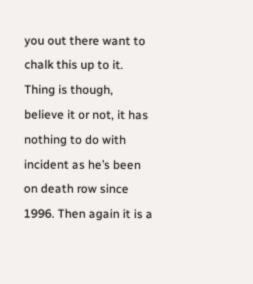you out there want to chalk this up to it. Thing is though, believe it or not, it has nothing to do with incident as he’s been on death row since 1996. Then again it is a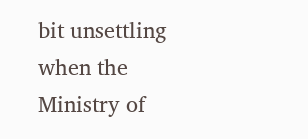bit unsettling when the Ministry of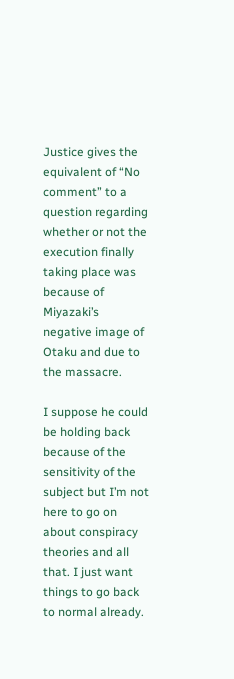Justice gives the equivalent of “No comment” to a question regarding whether or not the execution finally taking place was because of Miyazaki’s negative image of Otaku and due to the massacre.

I suppose he could be holding back because of the sensitivity of the subject but I’m not here to go on about conspiracy theories and all that. I just want things to go back to normal already.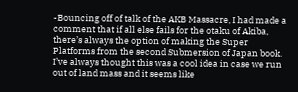-Bouncing off of talk of the AKB Massacre, I had made a comment that if all else fails for the otaku of Akiba, there’s always the option of making the Super Platforms from the second Submersion of Japan book. I’ve always thought this was a cool idea in case we run out of land mass and it seems like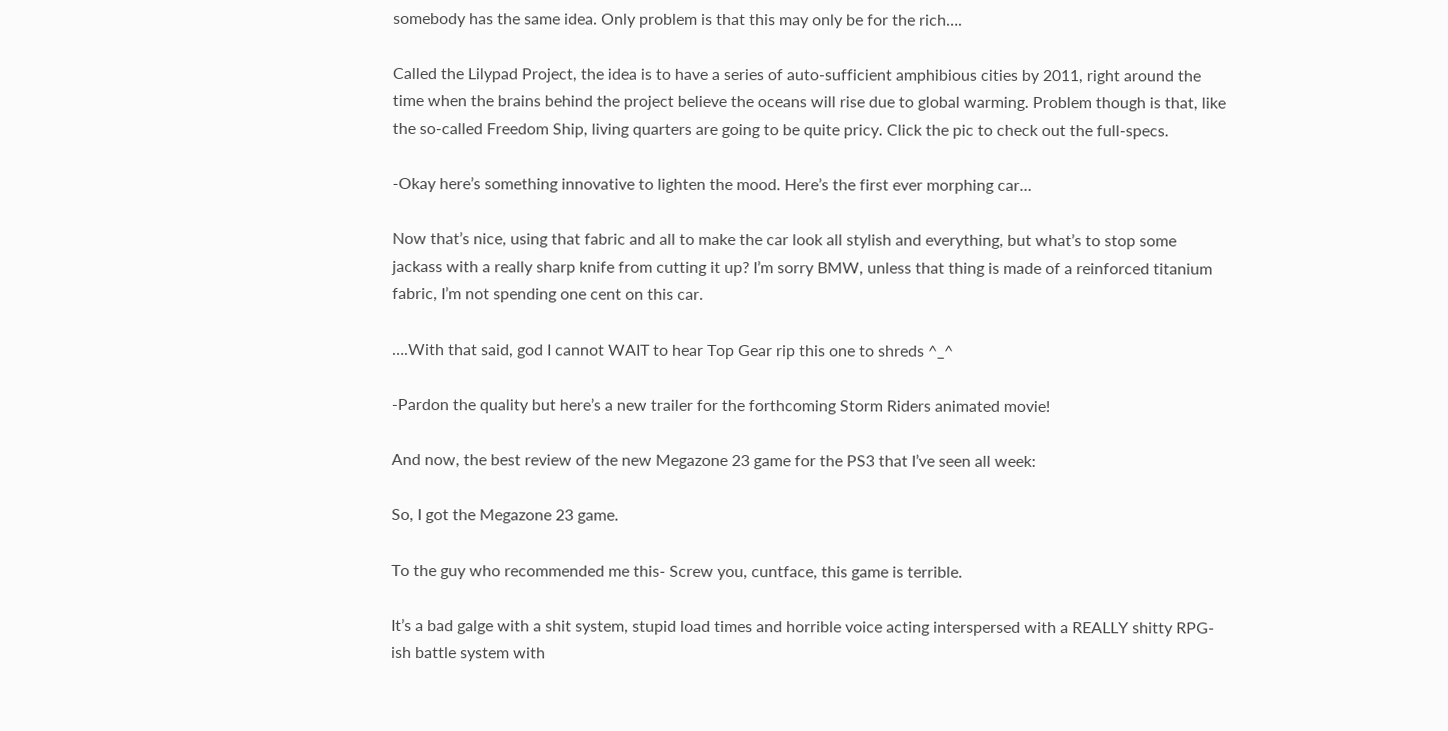somebody has the same idea. Only problem is that this may only be for the rich….

Called the Lilypad Project, the idea is to have a series of auto-sufficient amphibious cities by 2011, right around the time when the brains behind the project believe the oceans will rise due to global warming. Problem though is that, like the so-called Freedom Ship, living quarters are going to be quite pricy. Click the pic to check out the full-specs.

-Okay here’s something innovative to lighten the mood. Here’s the first ever morphing car…

Now that’s nice, using that fabric and all to make the car look all stylish and everything, but what’s to stop some jackass with a really sharp knife from cutting it up? I’m sorry BMW, unless that thing is made of a reinforced titanium fabric, I’m not spending one cent on this car.

….With that said, god I cannot WAIT to hear Top Gear rip this one to shreds ^_^

-Pardon the quality but here’s a new trailer for the forthcoming Storm Riders animated movie!

And now, the best review of the new Megazone 23 game for the PS3 that I’ve seen all week:

So, I got the Megazone 23 game.

To the guy who recommended me this- Screw you, cuntface, this game is terrible.

It’s a bad galge with a shit system, stupid load times and horrible voice acting interspersed with a REALLY shitty RPG-ish battle system with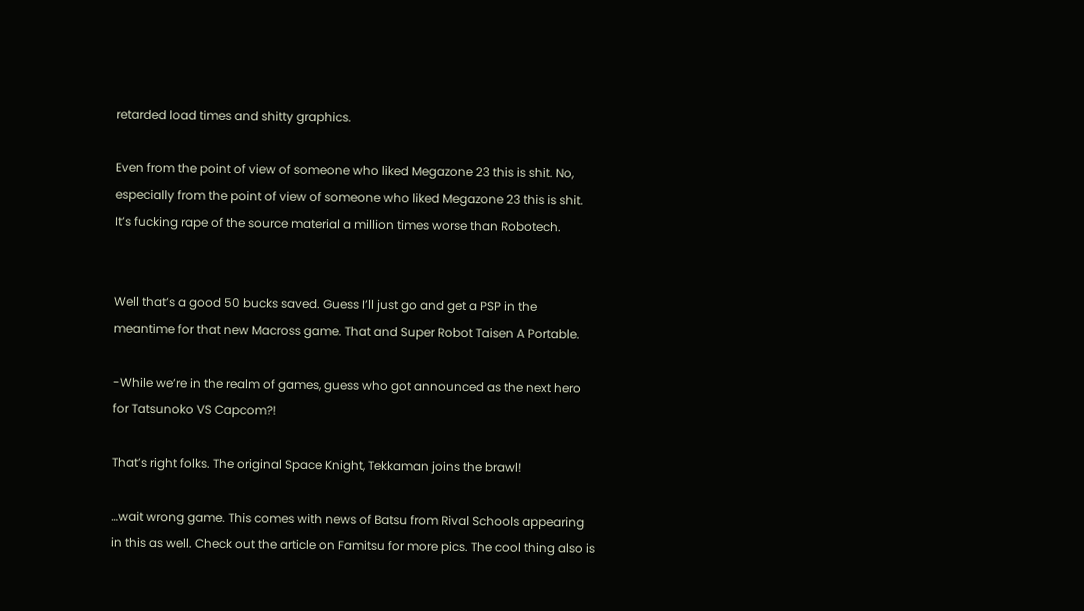retarded load times and shitty graphics.

Even from the point of view of someone who liked Megazone 23 this is shit. No, especially from the point of view of someone who liked Megazone 23 this is shit. It’s fucking rape of the source material a million times worse than Robotech.


Well that’s a good 50 bucks saved. Guess I’ll just go and get a PSP in the meantime for that new Macross game. That and Super Robot Taisen A Portable.

-While we’re in the realm of games, guess who got announced as the next hero for Tatsunoko VS Capcom?!

That’s right folks. The original Space Knight, Tekkaman joins the brawl!

…wait wrong game. This comes with news of Batsu from Rival Schools appearing in this as well. Check out the article on Famitsu for more pics. The cool thing also is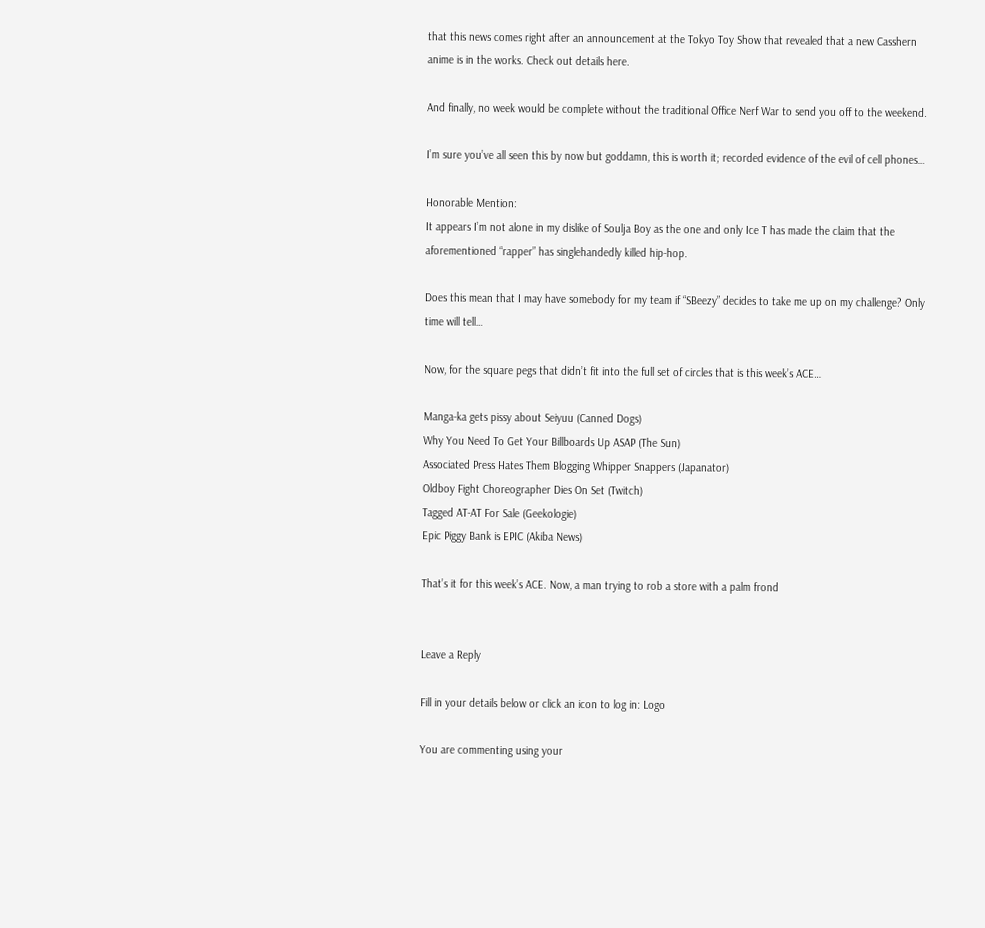that this news comes right after an announcement at the Tokyo Toy Show that revealed that a new Casshern anime is in the works. Check out details here.

And finally, no week would be complete without the traditional Office Nerf War to send you off to the weekend.

I’m sure you’ve all seen this by now but goddamn, this is worth it; recorded evidence of the evil of cell phones…

Honorable Mention:
It appears I’m not alone in my dislike of Soulja Boy as the one and only Ice T has made the claim that the aforementioned “rapper” has singlehandedly killed hip-hop.

Does this mean that I may have somebody for my team if “SBeezy” decides to take me up on my challenge? Only time will tell…

Now, for the square pegs that didn’t fit into the full set of circles that is this week’s ACE…

Manga-ka gets pissy about Seiyuu (Canned Dogs)
Why You Need To Get Your Billboards Up ASAP (The Sun)
Associated Press Hates Them Blogging Whipper Snappers (Japanator)
Oldboy Fight Choreographer Dies On Set (Twitch)
Tagged AT-AT For Sale (Geekologie)
Epic Piggy Bank is EPIC (Akiba News)

That’s it for this week’s ACE. Now, a man trying to rob a store with a palm frond


Leave a Reply

Fill in your details below or click an icon to log in: Logo

You are commenting using your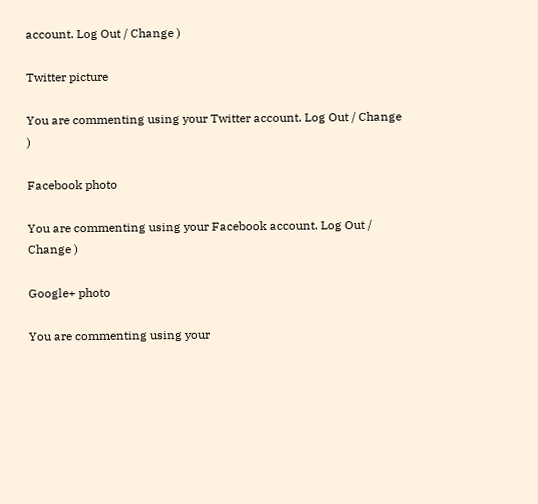account. Log Out / Change )

Twitter picture

You are commenting using your Twitter account. Log Out / Change )

Facebook photo

You are commenting using your Facebook account. Log Out / Change )

Google+ photo

You are commenting using your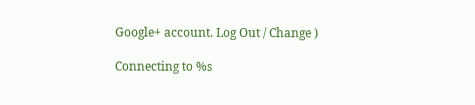Google+ account. Log Out / Change )

Connecting to %s